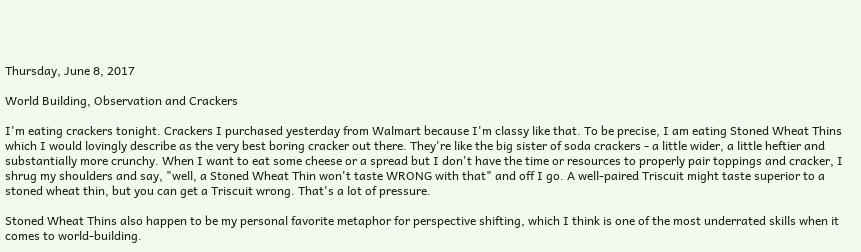Thursday, June 8, 2017

World Building, Observation and Crackers

I'm eating crackers tonight. Crackers I purchased yesterday from Walmart because I'm classy like that. To be precise, I am eating Stoned Wheat Thins which I would lovingly describe as the very best boring cracker out there. They're like the big sister of soda crackers - a little wider, a little heftier and substantially more crunchy. When I want to eat some cheese or a spread but I don't have the time or resources to properly pair toppings and cracker, I shrug my shoulders and say, "well, a Stoned Wheat Thin won't taste WRONG with that" and off I go. A well-paired Triscuit might taste superior to a stoned wheat thin, but you can get a Triscuit wrong. That's a lot of pressure.

Stoned Wheat Thins also happen to be my personal favorite metaphor for perspective shifting, which I think is one of the most underrated skills when it comes to world-building.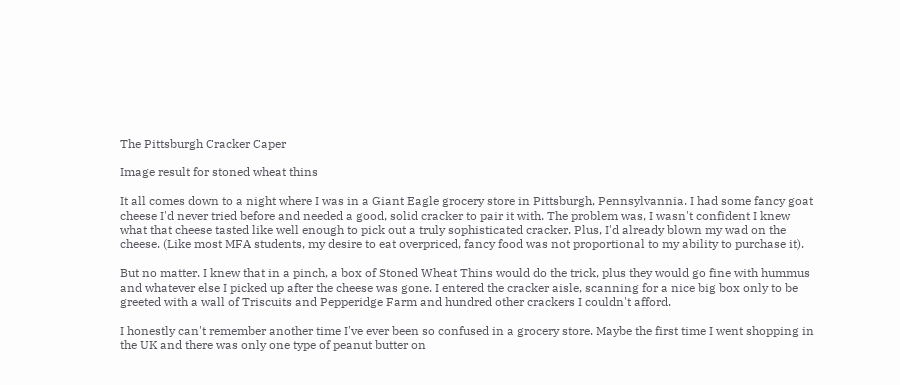The Pittsburgh Cracker Caper

Image result for stoned wheat thins

It all comes down to a night where I was in a Giant Eagle grocery store in Pittsburgh, Pennsylvannia. I had some fancy goat cheese I'd never tried before and needed a good, solid cracker to pair it with. The problem was, I wasn't confident I knew what that cheese tasted like well enough to pick out a truly sophisticated cracker. Plus, I'd already blown my wad on the cheese. (Like most MFA students, my desire to eat overpriced, fancy food was not proportional to my ability to purchase it).

But no matter. I knew that in a pinch, a box of Stoned Wheat Thins would do the trick, plus they would go fine with hummus and whatever else I picked up after the cheese was gone. I entered the cracker aisle, scanning for a nice big box only to be greeted with a wall of Triscuits and Pepperidge Farm and hundred other crackers I couldn't afford.

I honestly can't remember another time I've ever been so confused in a grocery store. Maybe the first time I went shopping in the UK and there was only one type of peanut butter on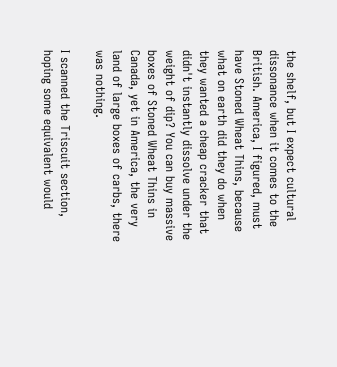the shelf, but I expect cultural dissonance when it comes to the British. America, I figured, must have Stoned Wheat Thins, because what on earth did they do when they wanted a cheap cracker that didn't instantly dissolve under the weight of dip? You can buy massive boxes of Stoned Wheat Thins in Canada, yet in America, the very land of large boxes of carbs, there was nothing.

I scanned the Triscuit section, hoping some equivalent would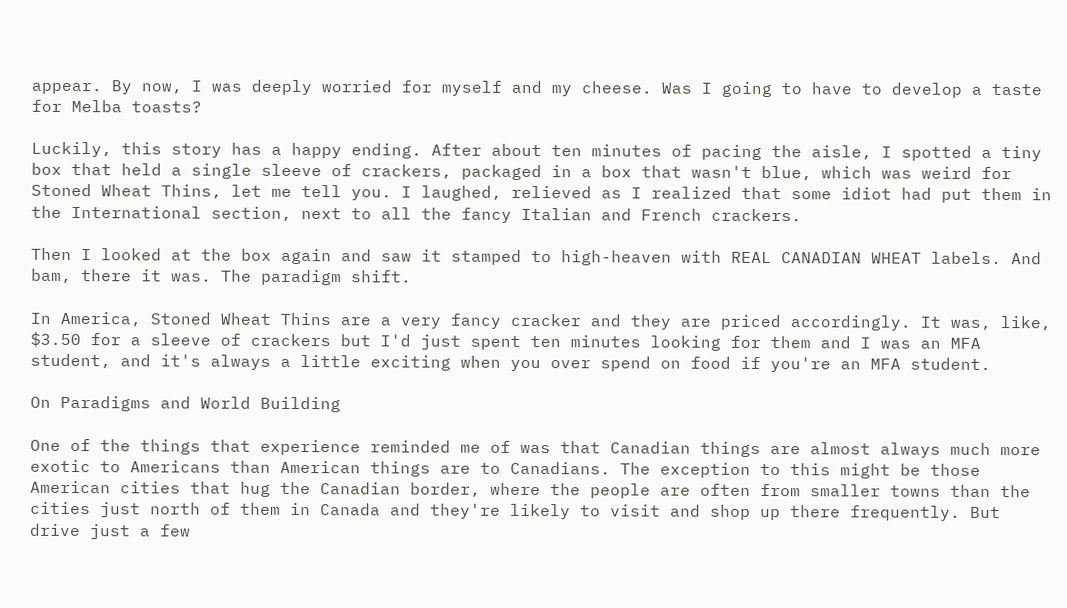appear. By now, I was deeply worried for myself and my cheese. Was I going to have to develop a taste for Melba toasts?

Luckily, this story has a happy ending. After about ten minutes of pacing the aisle, I spotted a tiny box that held a single sleeve of crackers, packaged in a box that wasn't blue, which was weird for Stoned Wheat Thins, let me tell you. I laughed, relieved as I realized that some idiot had put them in the International section, next to all the fancy Italian and French crackers.

Then I looked at the box again and saw it stamped to high-heaven with REAL CANADIAN WHEAT labels. And bam, there it was. The paradigm shift.

In America, Stoned Wheat Thins are a very fancy cracker and they are priced accordingly. It was, like, $3.50 for a sleeve of crackers but I'd just spent ten minutes looking for them and I was an MFA student, and it's always a little exciting when you over spend on food if you're an MFA student.

On Paradigms and World Building

One of the things that experience reminded me of was that Canadian things are almost always much more exotic to Americans than American things are to Canadians. The exception to this might be those American cities that hug the Canadian border, where the people are often from smaller towns than the cities just north of them in Canada and they're likely to visit and shop up there frequently. But drive just a few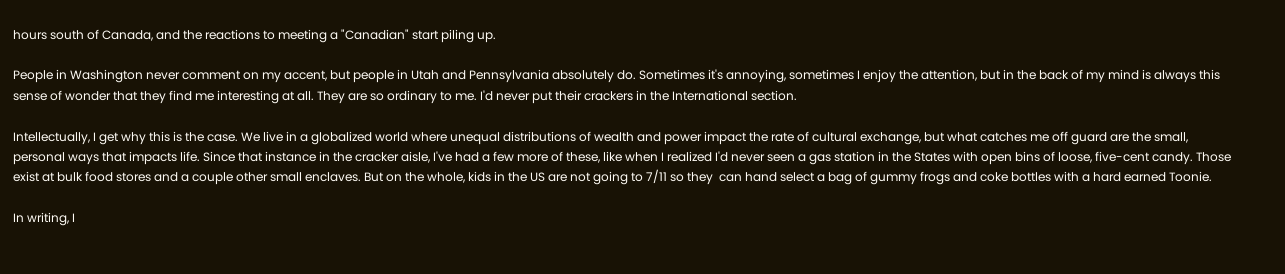hours south of Canada, and the reactions to meeting a "Canadian" start piling up.

People in Washington never comment on my accent, but people in Utah and Pennsylvania absolutely do. Sometimes it's annoying, sometimes I enjoy the attention, but in the back of my mind is always this sense of wonder that they find me interesting at all. They are so ordinary to me. I'd never put their crackers in the International section.

Intellectually, I get why this is the case. We live in a globalized world where unequal distributions of wealth and power impact the rate of cultural exchange, but what catches me off guard are the small, personal ways that impacts life. Since that instance in the cracker aisle, I've had a few more of these, like when I realized I'd never seen a gas station in the States with open bins of loose, five-cent candy. Those exist at bulk food stores and a couple other small enclaves. But on the whole, kids in the US are not going to 7/11 so they  can hand select a bag of gummy frogs and coke bottles with a hard earned Toonie.

In writing, I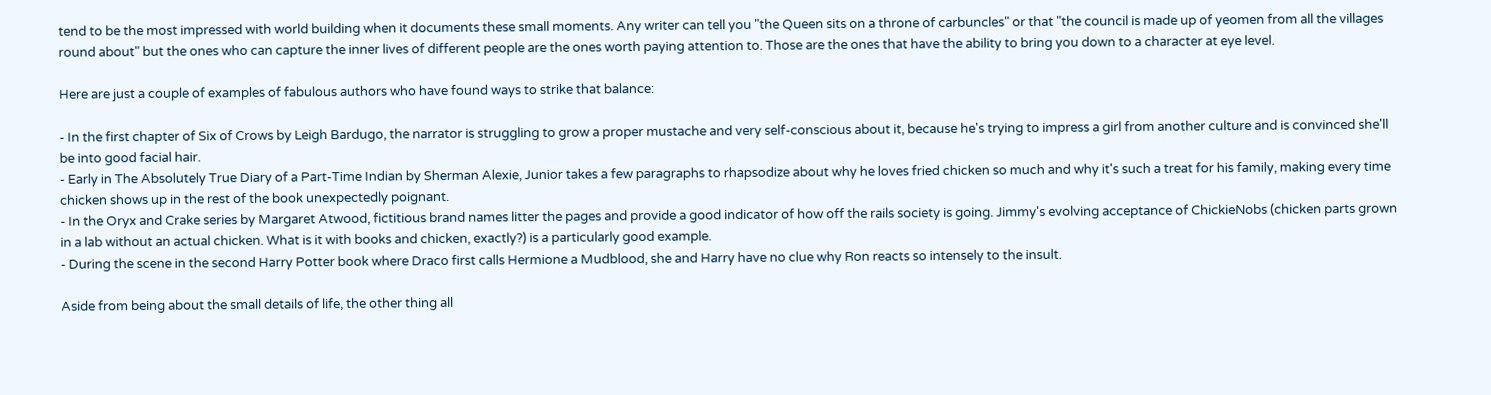tend to be the most impressed with world building when it documents these small moments. Any writer can tell you "the Queen sits on a throne of carbuncles" or that "the council is made up of yeomen from all the villages round about" but the ones who can capture the inner lives of different people are the ones worth paying attention to. Those are the ones that have the ability to bring you down to a character at eye level.

Here are just a couple of examples of fabulous authors who have found ways to strike that balance:

- In the first chapter of Six of Crows by Leigh Bardugo, the narrator is struggling to grow a proper mustache and very self-conscious about it, because he's trying to impress a girl from another culture and is convinced she'll be into good facial hair.
- Early in The Absolutely True Diary of a Part-Time Indian by Sherman Alexie, Junior takes a few paragraphs to rhapsodize about why he loves fried chicken so much and why it's such a treat for his family, making every time chicken shows up in the rest of the book unexpectedly poignant.
- In the Oryx and Crake series by Margaret Atwood, fictitious brand names litter the pages and provide a good indicator of how off the rails society is going. Jimmy's evolving acceptance of ChickieNobs (chicken parts grown in a lab without an actual chicken. What is it with books and chicken, exactly?) is a particularly good example.
- During the scene in the second Harry Potter book where Draco first calls Hermione a Mudblood, she and Harry have no clue why Ron reacts so intensely to the insult.

Aside from being about the small details of life, the other thing all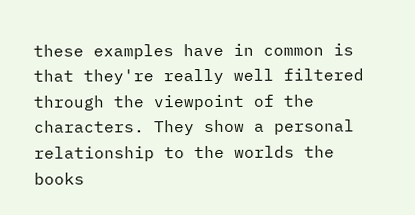these examples have in common is that they're really well filtered through the viewpoint of the characters. They show a personal relationship to the worlds the books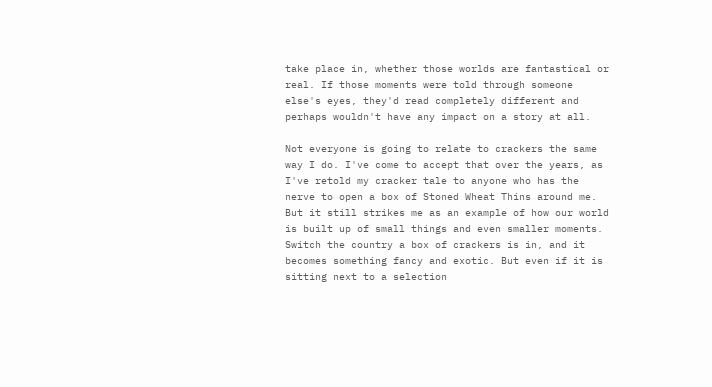take place in, whether those worlds are fantastical or real. If those moments were told through someone else's eyes, they'd read completely different and perhaps wouldn't have any impact on a story at all.

Not everyone is going to relate to crackers the same way I do. I've come to accept that over the years, as I've retold my cracker tale to anyone who has the nerve to open a box of Stoned Wheat Thins around me. But it still strikes me as an example of how our world is built up of small things and even smaller moments. Switch the country a box of crackers is in, and it becomes something fancy and exotic. But even if it is sitting next to a selection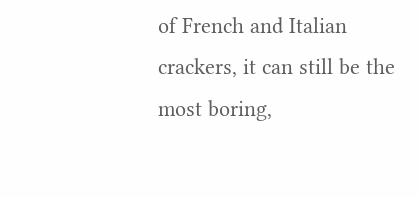of French and Italian crackers, it can still be the most boring,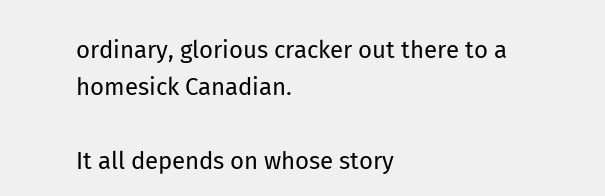ordinary, glorious cracker out there to a homesick Canadian.

It all depends on whose story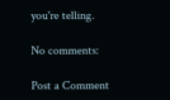you're telling.

No comments:

Post a Comment